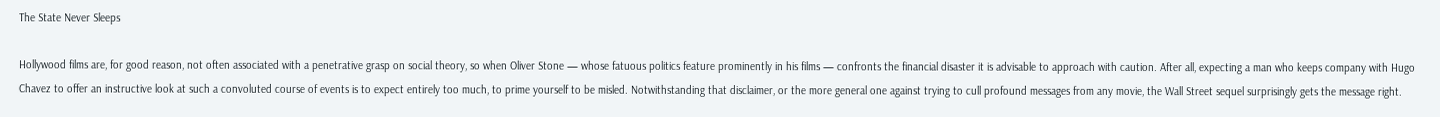The State Never Sleeps

Hollywood films are, for good reason, not often associated with a penetrative grasp on social theory, so when Oliver Stone — whose fatuous politics feature prominently in his films — confronts the financial disaster it is advisable to approach with caution. After all, expecting a man who keeps company with Hugo Chavez to offer an instructive look at such a convoluted course of events is to expect entirely too much, to prime yourself to be misled. Notwithstanding that disclaimer, or the more general one against trying to cull profound messages from any movie, the Wall Street sequel surprisingly gets the message right.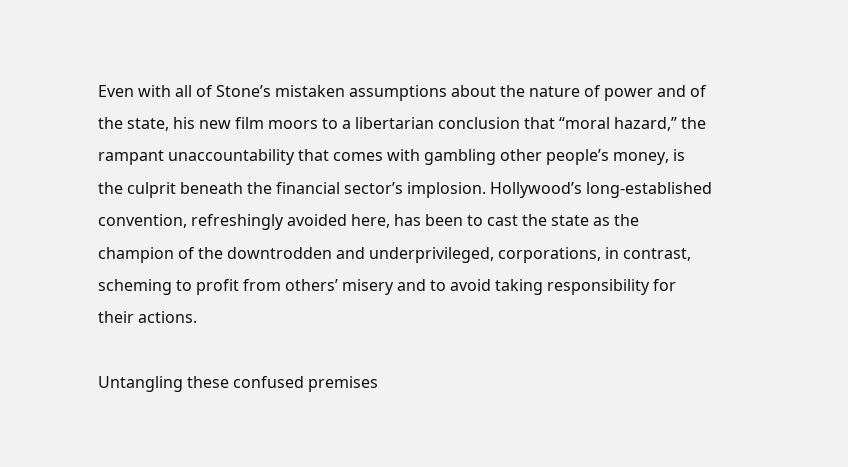Even with all of Stone’s mistaken assumptions about the nature of power and of the state, his new film moors to a libertarian conclusion that “moral hazard,” the rampant unaccountability that comes with gambling other people’s money, is the culprit beneath the financial sector’s implosion. Hollywood’s long-established convention, refreshingly avoided here, has been to cast the state as the champion of the downtrodden and underprivileged, corporations, in contrast, scheming to profit from others’ misery and to avoid taking responsibility for their actions.

Untangling these confused premises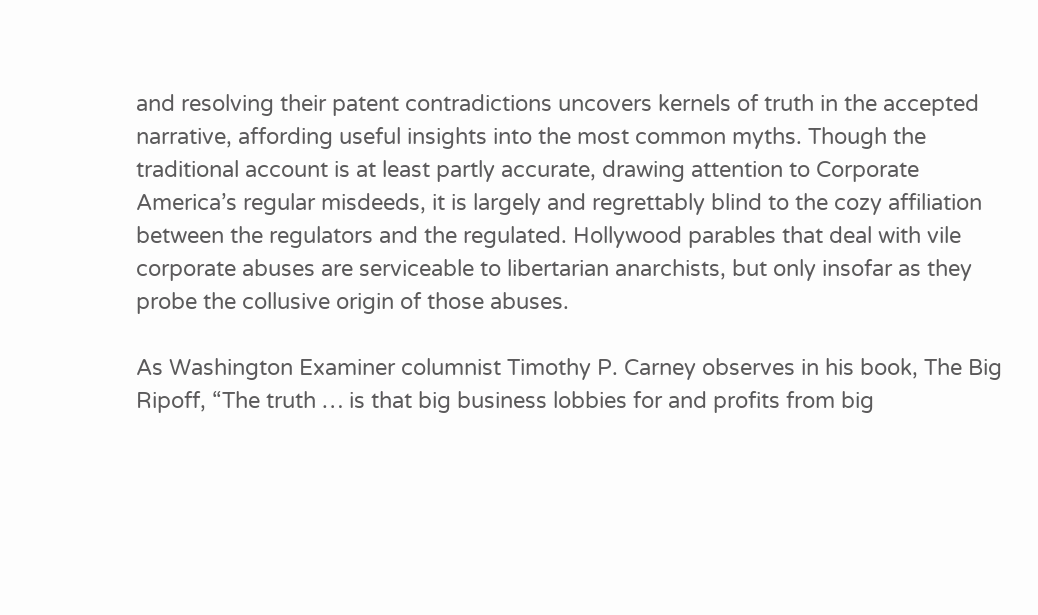and resolving their patent contradictions uncovers kernels of truth in the accepted narrative, affording useful insights into the most common myths. Though the traditional account is at least partly accurate, drawing attention to Corporate America’s regular misdeeds, it is largely and regrettably blind to the cozy affiliation between the regulators and the regulated. Hollywood parables that deal with vile corporate abuses are serviceable to libertarian anarchists, but only insofar as they probe the collusive origin of those abuses.

As Washington Examiner columnist Timothy P. Carney observes in his book, The Big Ripoff, “The truth … is that big business lobbies for and profits from big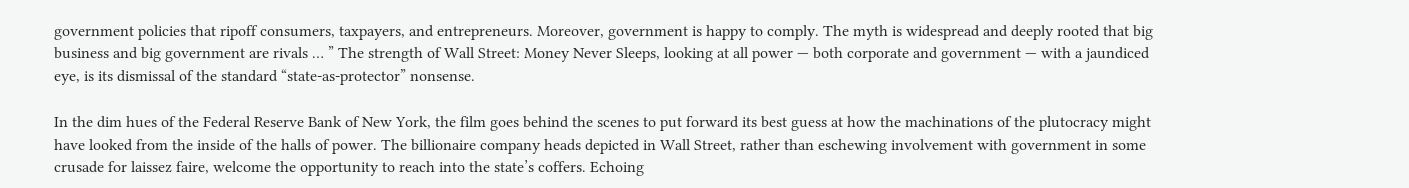government policies that ripoff consumers, taxpayers, and entrepreneurs. Moreover, government is happy to comply. The myth is widespread and deeply rooted that big business and big government are rivals … ” The strength of Wall Street: Money Never Sleeps, looking at all power — both corporate and government — with a jaundiced eye, is its dismissal of the standard “state-as-protector” nonsense.

In the dim hues of the Federal Reserve Bank of New York, the film goes behind the scenes to put forward its best guess at how the machinations of the plutocracy might have looked from the inside of the halls of power. The billionaire company heads depicted in Wall Street, rather than eschewing involvement with government in some crusade for laissez faire, welcome the opportunity to reach into the state’s coffers. Echoing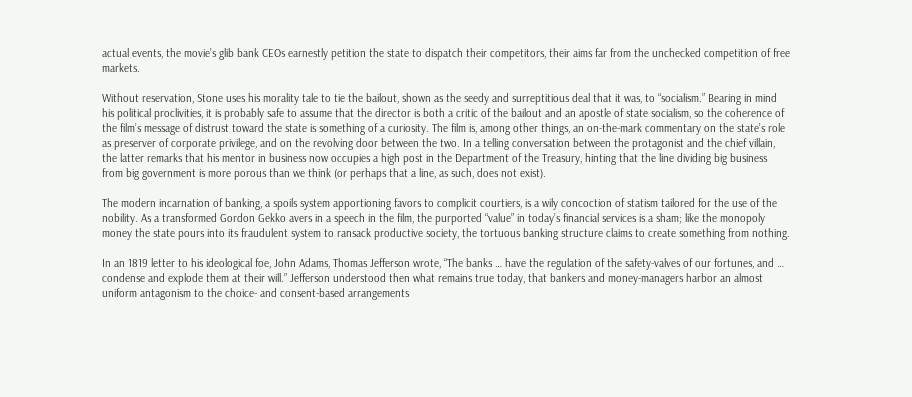actual events, the movie’s glib bank CEOs earnestly petition the state to dispatch their competitors, their aims far from the unchecked competition of free markets.

Without reservation, Stone uses his morality tale to tie the bailout, shown as the seedy and surreptitious deal that it was, to “socialism.” Bearing in mind his political proclivities, it is probably safe to assume that the director is both a critic of the bailout and an apostle of state socialism, so the coherence of the film’s message of distrust toward the state is something of a curiosity. The film is, among other things, an on-the-mark commentary on the state’s role as preserver of corporate privilege, and on the revolving door between the two. In a telling conversation between the protagonist and the chief villain, the latter remarks that his mentor in business now occupies a high post in the Department of the Treasury, hinting that the line dividing big business from big government is more porous than we think (or perhaps that a line, as such, does not exist).

The modern incarnation of banking, a spoils system apportioning favors to complicit courtiers, is a wily concoction of statism tailored for the use of the nobility. As a transformed Gordon Gekko avers in a speech in the film, the purported “value” in today’s financial services is a sham; like the monopoly money the state pours into its fraudulent system to ransack productive society, the tortuous banking structure claims to create something from nothing.

In an 1819 letter to his ideological foe, John Adams, Thomas Jefferson wrote, “The banks … have the regulation of the safety-valves of our fortunes, and … condense and explode them at their will.” Jefferson understood then what remains true today, that bankers and money-managers harbor an almost uniform antagonism to the choice- and consent-based arrangements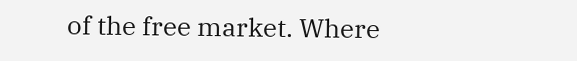of the free market. Where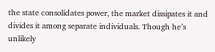the state consolidates power, the market dissipates it and divides it among separate individuals. Though he’s unlikely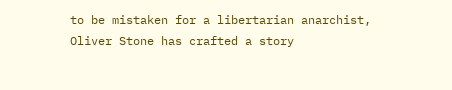to be mistaken for a libertarian anarchist, Oliver Stone has crafted a story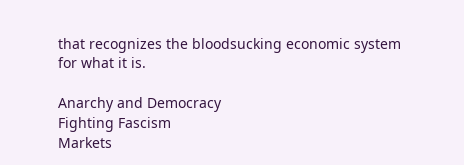that recognizes the bloodsucking economic system for what it is.

Anarchy and Democracy
Fighting Fascism
Markets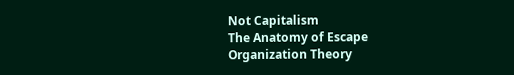Not Capitalism
The Anatomy of Escape
Organization Theory